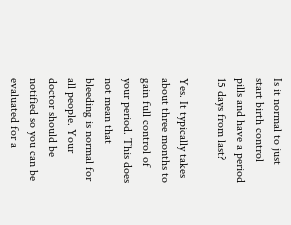Is it normal to just start birth control pills and have a period 15 days from last?

Yes. It typically takes about three months to gain full control of your period. This does not mean that bleeding is normal for all people. Your doctor should be notified so you can be evaluated for a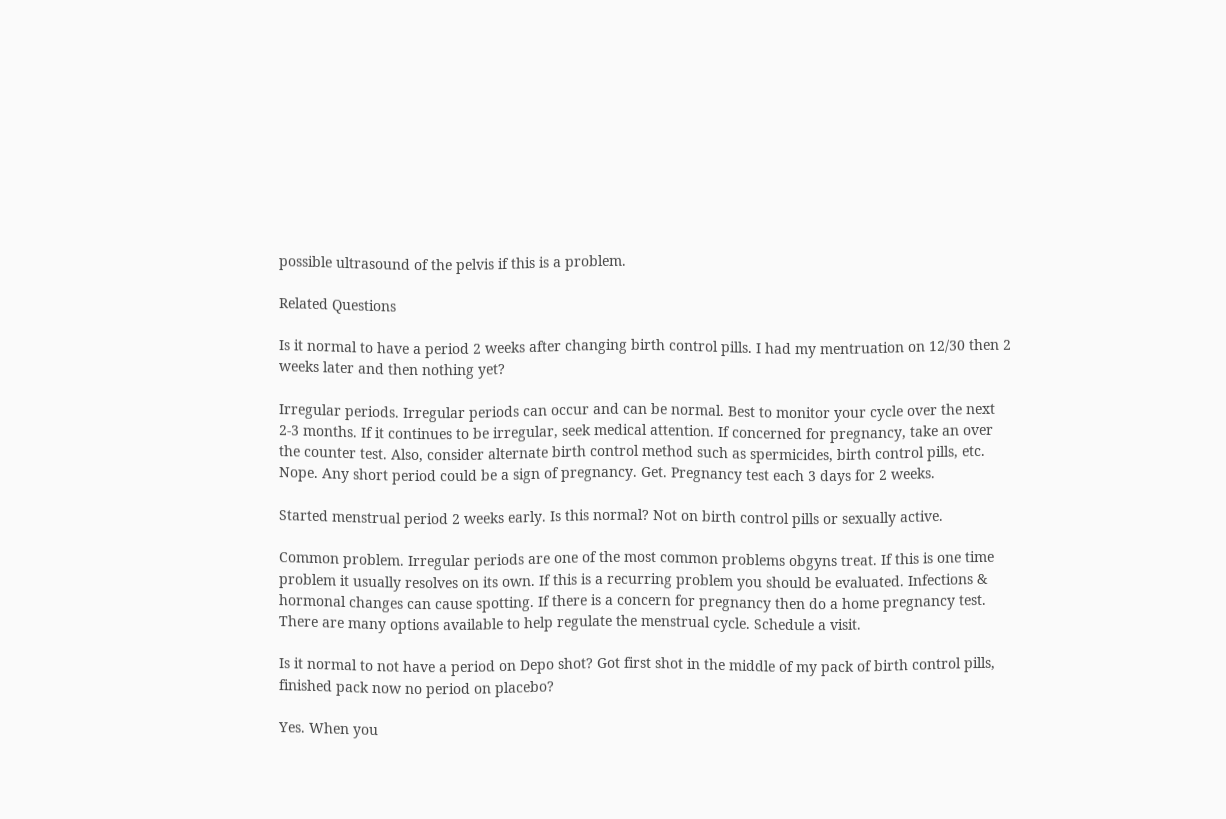possible ultrasound of the pelvis if this is a problem.

Related Questions

Is it normal to have a period 2 weeks after changing birth control pills. I had my mentruation on 12/30 then 2 weeks later and then nothing yet?

Irregular periods. Irregular periods can occur and can be normal. Best to monitor your cycle over the next 2-3 months. If it continues to be irregular, seek medical attention. If concerned for pregnancy, take an over the counter test. Also, consider alternate birth control method such as spermicides, birth control pills, etc.
Nope. Any short period could be a sign of pregnancy. Get. Pregnancy test each 3 days for 2 weeks.

Started menstrual period 2 weeks early. Is this normal? Not on birth control pills or sexually active.

Common problem. Irregular periods are one of the most common problems obgyns treat. If this is one time problem it usually resolves on its own. If this is a recurring problem you should be evaluated. Infections & hormonal changes can cause spotting. If there is a concern for pregnancy then do a home pregnancy test. There are many options available to help regulate the menstrual cycle. Schedule a visit.

Is it normal to not have a period on Depo shot? Got first shot in the middle of my pack of birth control pills, finished pack now no period on placebo?

Yes. When you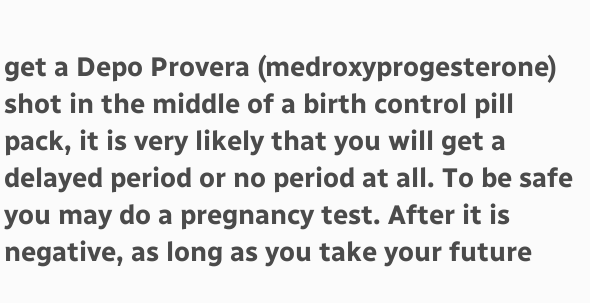get a Depo Provera (medroxyprogesterone) shot in the middle of a birth control pill pack, it is very likely that you will get a delayed period or no period at all. To be safe you may do a pregnancy test. After it is negative, as long as you take your future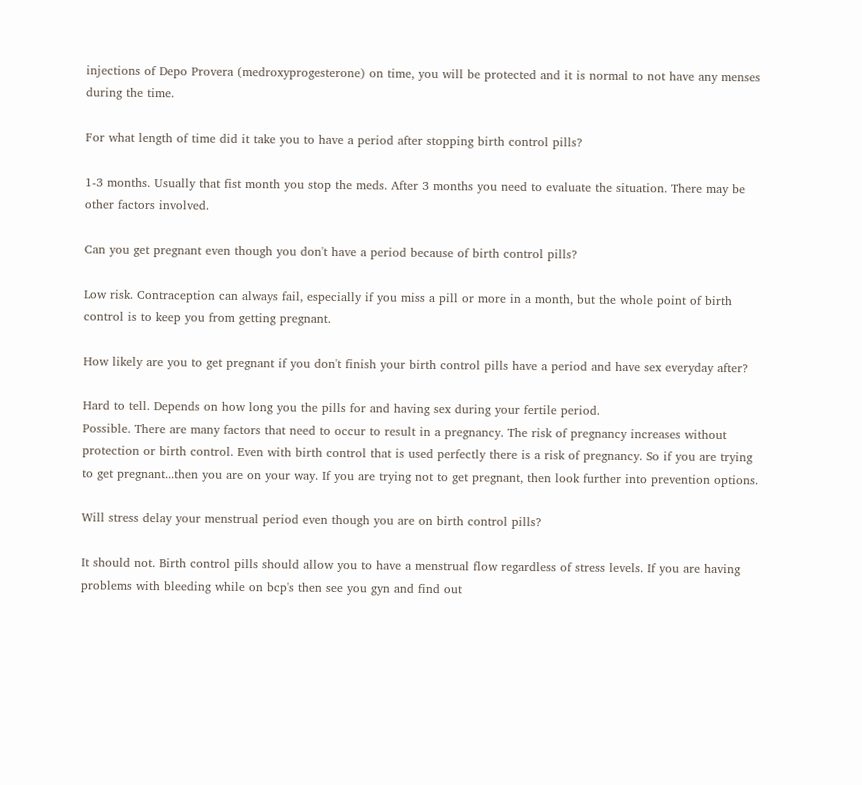injections of Depo Provera (medroxyprogesterone) on time, you will be protected and it is normal to not have any menses during the time.

For what length of time did it take you to have a period after stopping birth control pills?

1-3 months. Usually that fist month you stop the meds. After 3 months you need to evaluate the situation. There may be other factors involved.

Can you get pregnant even though you don't have a period because of birth control pills?

Low risk. Contraception can always fail, especially if you miss a pill or more in a month, but the whole point of birth control is to keep you from getting pregnant.

How likely are you to get pregnant if you don't finish your birth control pills have a period and have sex everyday after?

Hard to tell. Depends on how long you the pills for and having sex during your fertile period.
Possible. There are many factors that need to occur to result in a pregnancy. The risk of pregnancy increases without protection or birth control. Even with birth control that is used perfectly there is a risk of pregnancy. So if you are trying to get pregnant...then you are on your way. If you are trying not to get pregnant, then look further into prevention options.

Will stress delay your menstrual period even though you are on birth control pills?

It should not. Birth control pills should allow you to have a menstrual flow regardless of stress levels. If you are having problems with bleeding while on bcp's then see you gyn and find out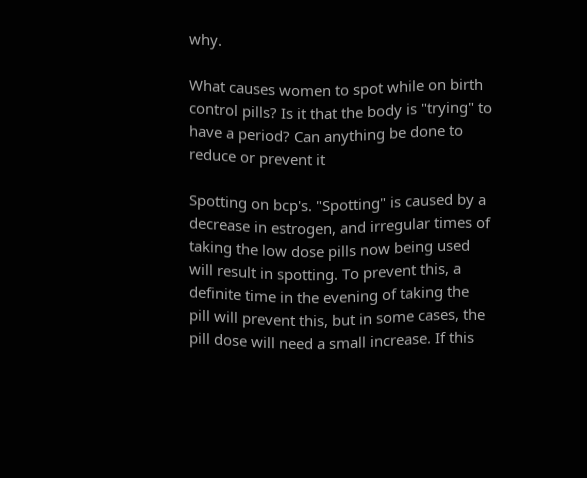why.

What causes women to spot while on birth control pills? Is it that the body is "trying" to have a period? Can anything be done to reduce or prevent it

Spotting on bcp's. "Spotting" is caused by a decrease in estrogen, and irregular times of taking the low dose pills now being used will result in spotting. To prevent this, a definite time in the evening of taking the pill will prevent this, but in some cases, the pill dose will need a small increase. If this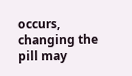occurs, changing the pill may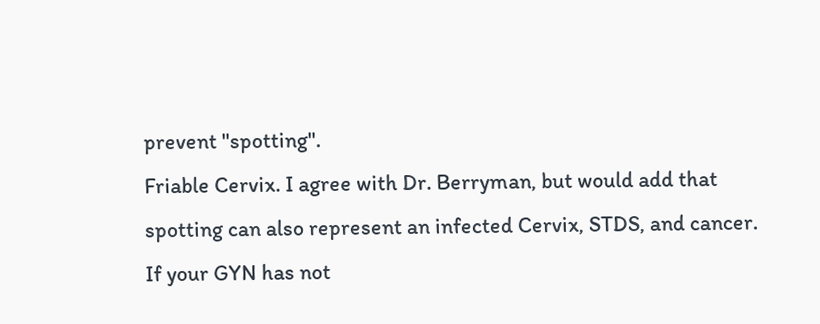prevent "spotting".
Friable Cervix. I agree with Dr. Berryman, but would add that spotting can also represent an infected Cervix, STDS, and cancer. If your GYN has not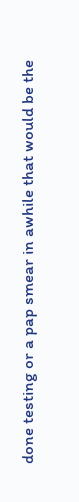done testing or a pap smear in awhile that would be the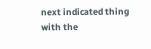next indicated thing with the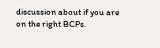discussion about if you are on the right BCPs.